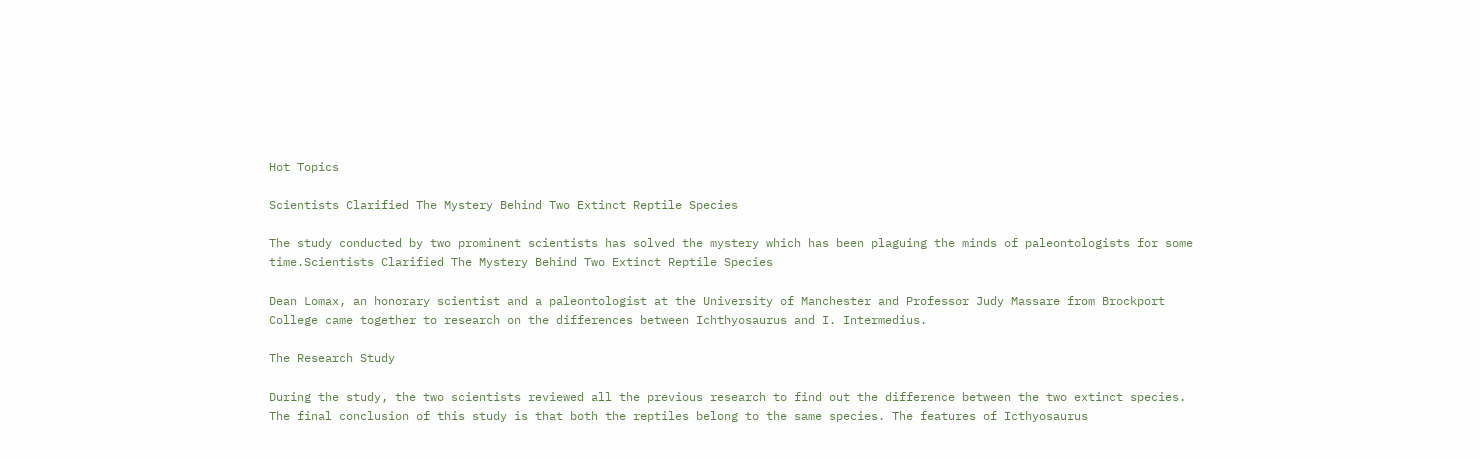Hot Topics

Scientists Clarified The Mystery Behind Two Extinct Reptile Species

The study conducted by two prominent scientists has solved the mystery which has been plaguing the minds of paleontologists for some time.Scientists Clarified The Mystery Behind Two Extinct Reptile Species

Dean Lomax, an honorary scientist and a paleontologist at the University of Manchester and Professor Judy Massare from Brockport College came together to research on the differences between Ichthyosaurus and I. Intermedius.

The Research Study

During the study, the two scientists reviewed all the previous research to find out the difference between the two extinct species. The final conclusion of this study is that both the reptiles belong to the same species. The features of Icthyosaurus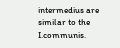intermedius are similar to the I.communis.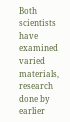Both scientists have examined varied materials, research done by earlier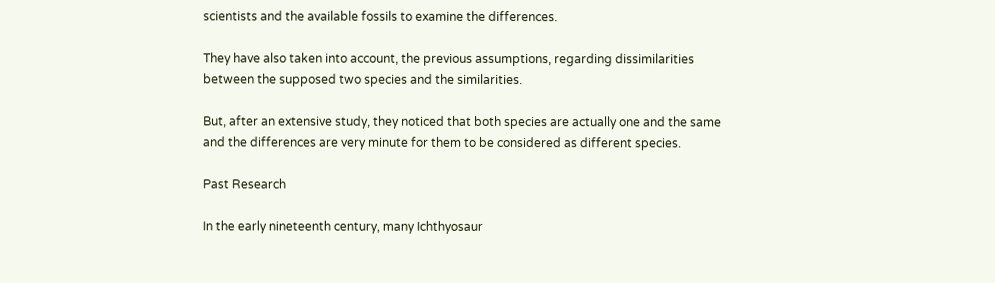scientists and the available fossils to examine the differences.

They have also taken into account, the previous assumptions, regarding dissimilarities between the supposed two species and the similarities.

But, after an extensive study, they noticed that both species are actually one and the same and the differences are very minute for them to be considered as different species.

Past Research

In the early nineteenth century, many Ichthyosaur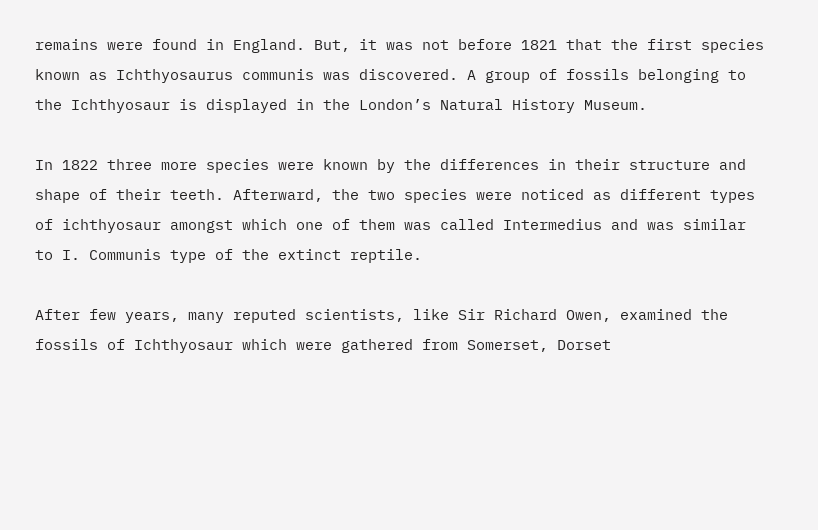remains were found in England. But, it was not before 1821 that the first species known as Ichthyosaurus communis was discovered. A group of fossils belonging to the Ichthyosaur is displayed in the London’s Natural History Museum.

In 1822 three more species were known by the differences in their structure and shape of their teeth. Afterward, the two species were noticed as different types of ichthyosaur amongst which one of them was called Intermedius and was similar to I. Communis type of the extinct reptile.

After few years, many reputed scientists, like Sir Richard Owen, examined the fossils of Ichthyosaur which were gathered from Somerset, Dorset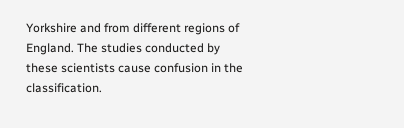Yorkshire and from different regions of England. The studies conducted by these scientists cause confusion in the classification.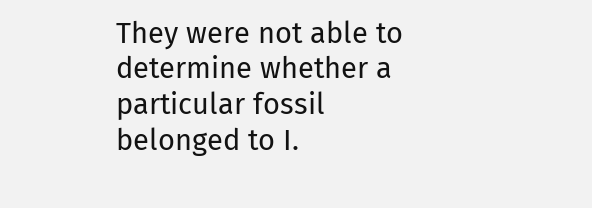They were not able to determine whether a particular fossil belonged to I.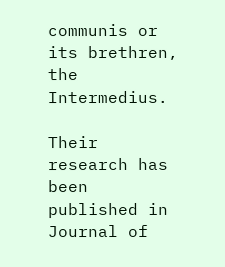communis or its brethren, the Intermedius.

Their research has been published in Journal of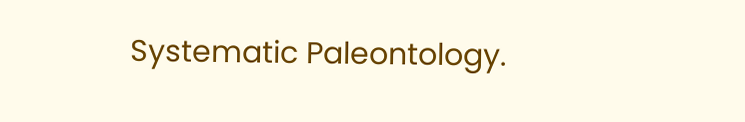Systematic Paleontology.